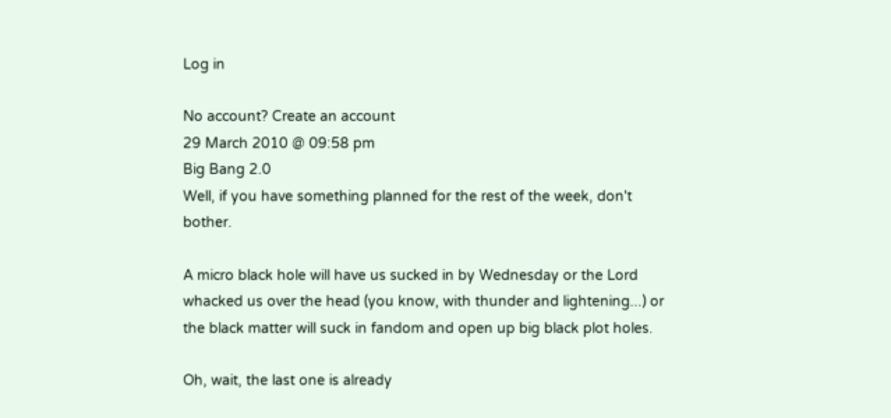Log in

No account? Create an account
29 March 2010 @ 09:58 pm
Big Bang 2.0
Well, if you have something planned for the rest of the week, don't bother.

A micro black hole will have us sucked in by Wednesday or the Lord whacked us over the head (you know, with thunder and lightening...) or the black matter will suck in fandom and open up big black plot holes.

Oh, wait, the last one is already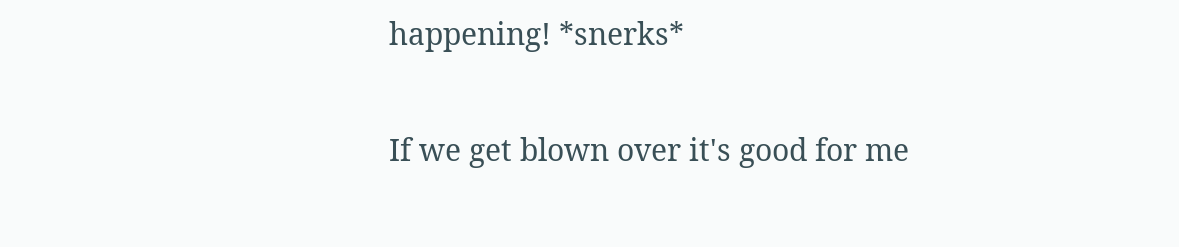happening! *snerks*

If we get blown over it's good for me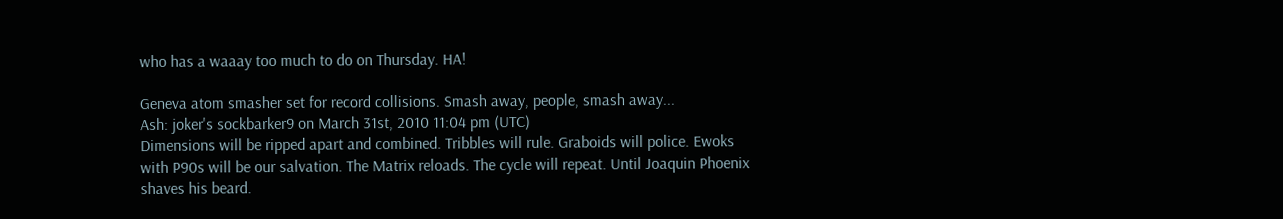who has a waaay too much to do on Thursday. HA!

Geneva atom smasher set for record collisions. Smash away, people, smash away...
Ash: joker's sockbarker9 on March 31st, 2010 11:04 pm (UTC)
Dimensions will be ripped apart and combined. Tribbles will rule. Graboids will police. Ewoks with P90s will be our salvation. The Matrix reloads. The cycle will repeat. Until Joaquin Phoenix shaves his beard.